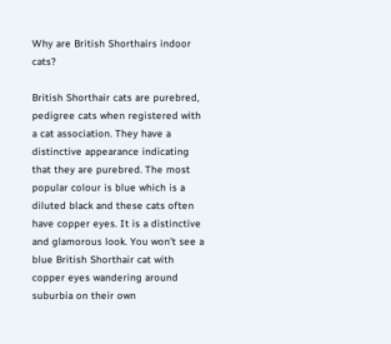Why are British Shorthairs indoor cats?

British Shorthair cats are purebred, pedigree cats when registered with a cat association. They have a distinctive appearance indicating that they are purebred. The most popular colour is blue which is a diluted black and these cats often have copper eyes. It is a distinctive and glamorous look. You won’t see a blue British Shorthair cat with copper eyes wandering around suburbia on their own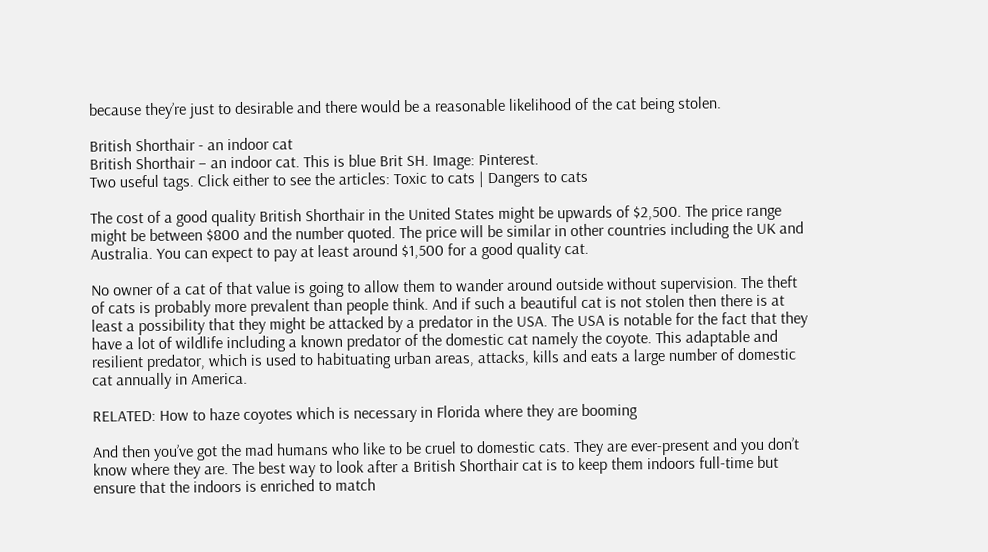because they’re just to desirable and there would be a reasonable likelihood of the cat being stolen.

British Shorthair - an indoor cat
British Shorthair – an indoor cat. This is blue Brit SH. Image: Pinterest.
Two useful tags. Click either to see the articles: Toxic to cats | Dangers to cats

The cost of a good quality British Shorthair in the United States might be upwards of $2,500. The price range might be between $800 and the number quoted. The price will be similar in other countries including the UK and Australia. You can expect to pay at least around $1,500 for a good quality cat.

No owner of a cat of that value is going to allow them to wander around outside without supervision. The theft of cats is probably more prevalent than people think. And if such a beautiful cat is not stolen then there is at least a possibility that they might be attacked by a predator in the USA. The USA is notable for the fact that they have a lot of wildlife including a known predator of the domestic cat namely the coyote. This adaptable and resilient predator, which is used to habituating urban areas, attacks, kills and eats a large number of domestic cat annually in America.

RELATED: How to haze coyotes which is necessary in Florida where they are booming

And then you’ve got the mad humans who like to be cruel to domestic cats. They are ever-present and you don’t know where they are. The best way to look after a British Shorthair cat is to keep them indoors full-time but ensure that the indoors is enriched to match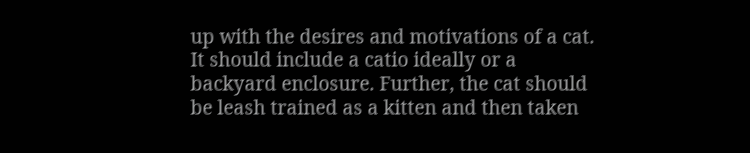up with the desires and motivations of a cat. It should include a catio ideally or a backyard enclosure. Further, the cat should be leash trained as a kitten and then taken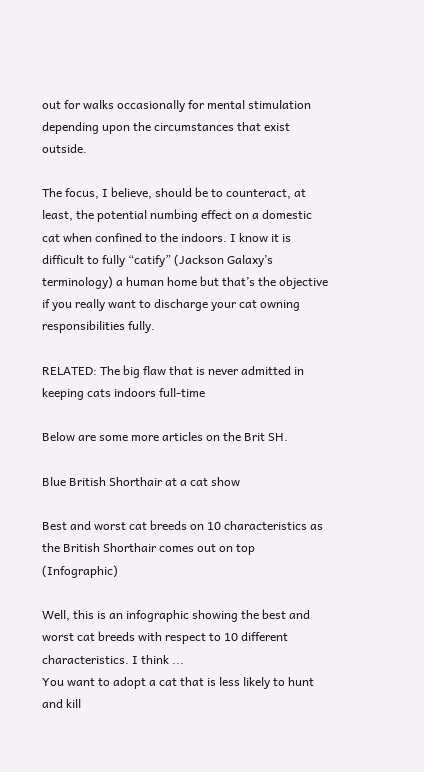out for walks occasionally for mental stimulation depending upon the circumstances that exist outside.

The focus, I believe, should be to counteract, at least, the potential numbing effect on a domestic cat when confined to the indoors. I know it is difficult to fully “catify” (Jackson Galaxy’s terminology) a human home but that’s the objective if you really want to discharge your cat owning responsibilities fully.

RELATED: The big flaw that is never admitted in keeping cats indoors full-time

Below are some more articles on the Brit SH.

Blue British Shorthair at a cat show

Best and worst cat breeds on 10 characteristics as the British Shorthair comes out on top (Infographic)

Well, this is an infographic showing the best and worst cat breeds with respect to 10 different characteristics. I think ...
You want to adopt a cat that is less likely to hunt and kill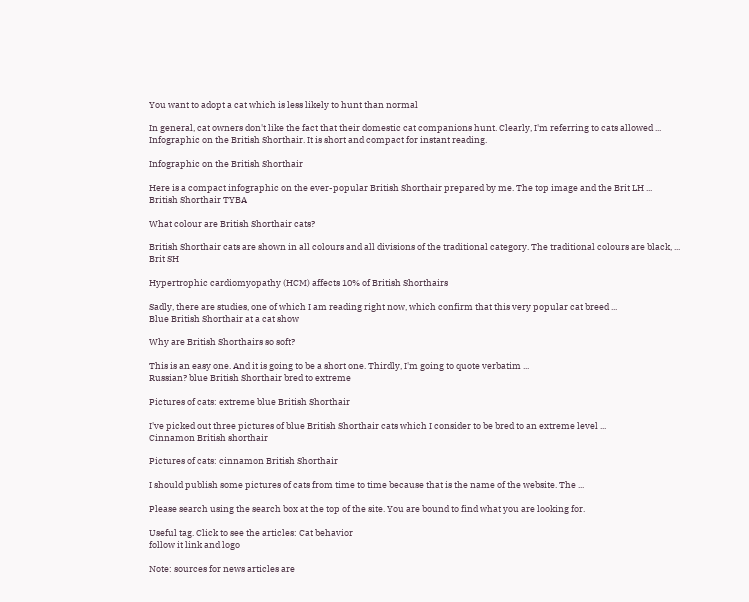You want to adopt a cat which is less likely to hunt than normal

In general, cat owners don't like the fact that their domestic cat companions hunt. Clearly, I'm referring to cats allowed ...
Infographic on the British Shorthair. It is short and compact for instant reading.

Infographic on the British Shorthair

Here is a compact infographic on the ever-popular British Shorthair prepared by me. The top image and the Brit LH ...
British Shorthair TYBA

What colour are British Shorthair cats?

British Shorthair cats are shown in all colours and all divisions of the traditional category. The traditional colours are black, ...
Brit SH

Hypertrophic cardiomyopathy (HCM) affects 10% of British Shorthairs

Sadly, there are studies, one of which I am reading right now, which confirm that this very popular cat breed ...
Blue British Shorthair at a cat show

Why are British Shorthairs so soft?

This is an easy one. And it is going to be a short one. Thirdly, I'm going to quote verbatim ...
Russian? blue British Shorthair bred to extreme

Pictures of cats: extreme blue British Shorthair

I've picked out three pictures of blue British Shorthair cats which I consider to be bred to an extreme level ...
Cinnamon British shorthair

Pictures of cats: cinnamon British Shorthair

I should publish some pictures of cats from time to time because that is the name of the website. The ...

Please search using the search box at the top of the site. You are bound to find what you are looking for.

Useful tag. Click to see the articles: Cat behavior
follow it link and logo

Note: sources for news articles are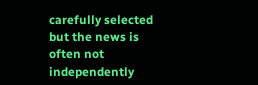carefully selected but the news is often not independently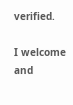verified.

I welcome and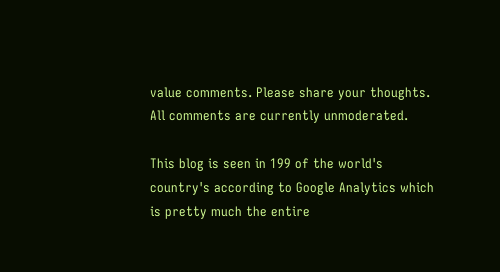value comments. Please share your thoughts. All comments are currently unmoderated.

This blog is seen in 199 of the world's country's according to Google Analytics which is pretty much the entire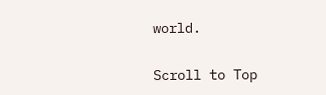world.

Scroll to Top